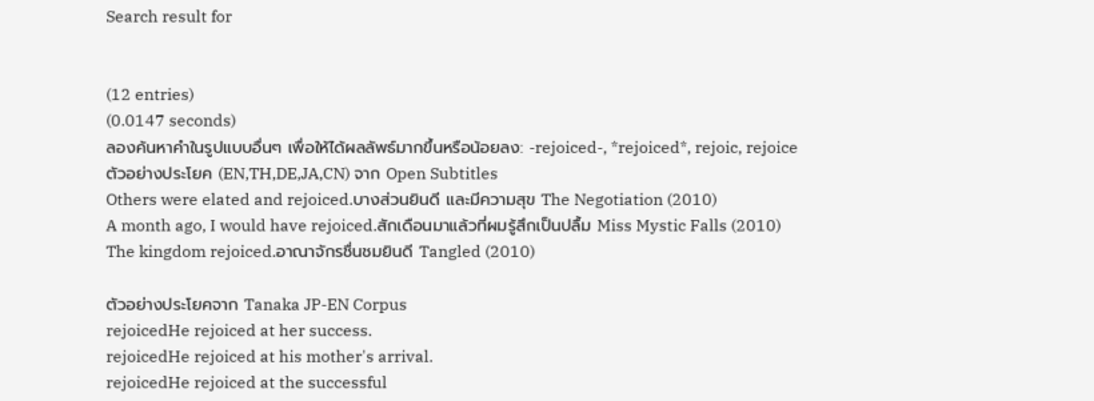Search result for


(12 entries)
(0.0147 seconds)
ลองค้นหาคำในรูปแบบอื่นๆ เพื่อให้ได้ผลลัพธ์มากขึ้นหรือน้อยลง: -rejoiced-, *rejoiced*, rejoic, rejoice
ตัวอย่างประโยค (EN,TH,DE,JA,CN) จาก Open Subtitles
Others were elated and rejoiced.บางส่วนยินดี และมีความสุข The Negotiation (2010)
A month ago, I would have rejoiced.สักเดือนมาแล้วที่ผมรู้สึกเป็นปลื้ม Miss Mystic Falls (2010)
The kingdom rejoiced.อาณาจักรชื่นชมยินดี Tangled (2010)

ตัวอย่างประโยคจาก Tanaka JP-EN Corpus
rejoicedHe rejoiced at her success.
rejoicedHe rejoiced at his mother's arrival.
rejoicedHe rejoiced at the successful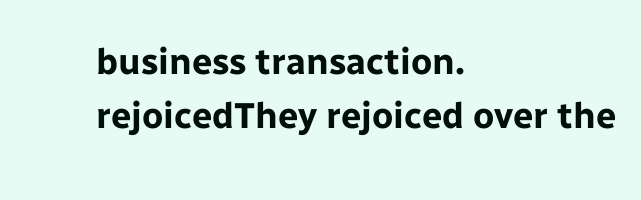business transaction.
rejoicedThey rejoiced over the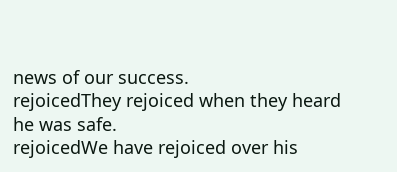news of our success.
rejoicedThey rejoiced when they heard he was safe.
rejoicedWe have rejoiced over his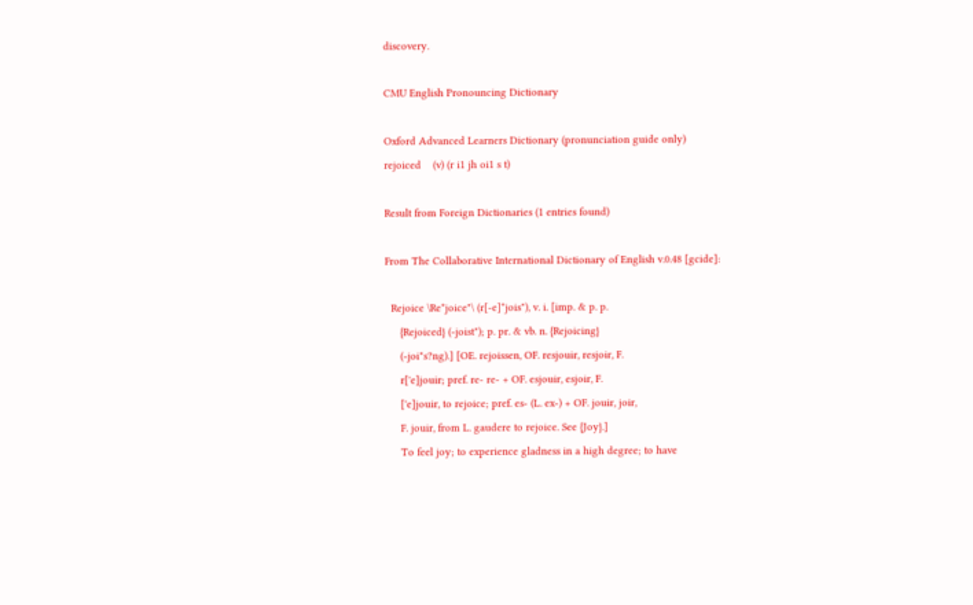discovery.

CMU English Pronouncing Dictionary

Oxford Advanced Learners Dictionary (pronunciation guide only)
rejoiced    (v) (r i1 jh oi1 s t)

Result from Foreign Dictionaries (1 entries found)

From The Collaborative International Dictionary of English v.0.48 [gcide]:

  Rejoice \Re*joice"\ (r[-e]*jois"), v. i. [imp. & p. p.
     {Rejoiced} (-joist"); p. pr. & vb. n. {Rejoicing}
     (-joi"s?ng).] [OE. rejoissen, OF. resjouir, resjoir, F.
     r['e]jouir; pref. re- re- + OF. esjouir, esjoir, F.
     ['e]jouir, to rejoice; pref. es- (L. ex-) + OF. jouir, joir,
     F. jouir, from L. gaudere to rejoice. See {Joy}.]
     To feel joy; to experience gladness in a high degree; to have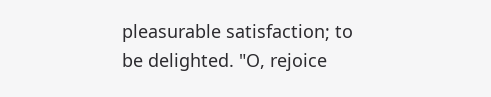pleasurable satisfaction; to be delighted. "O, rejoice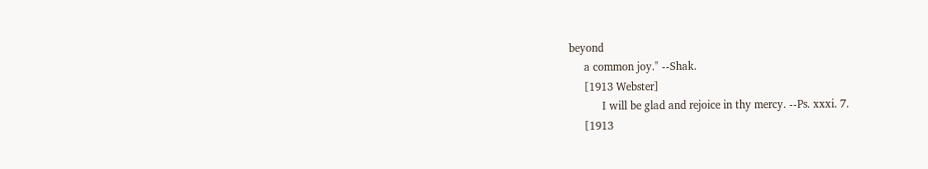beyond
     a common joy." --Shak.
     [1913 Webster]
           I will be glad and rejoice in thy mercy. --Ps. xxxi. 7.
     [1913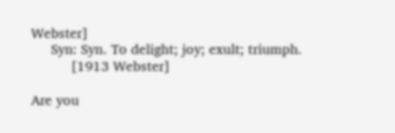Webster]
     Syn: Syn. To delight; joy; exult; triumph.
          [1913 Webster]

Are you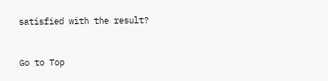satisfied with the result?


Go to Top